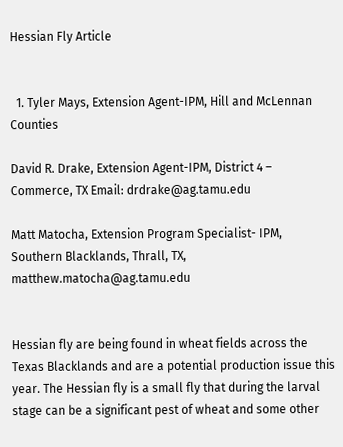Hessian Fly Article


  1. Tyler Mays, Extension Agent-IPM, Hill and McLennan Counties

David R. Drake, Extension Agent-IPM, District 4 – Commerce, TX Email: drdrake@ag.tamu.edu

Matt Matocha, Extension Program Specialist- IPM,  Southern Blacklands, Thrall, TX, matthew.matocha@ag.tamu.edu


Hessian fly are being found in wheat fields across the Texas Blacklands and are a potential production issue this year. The Hessian fly is a small fly that during the larval stage can be a significant pest of wheat and some other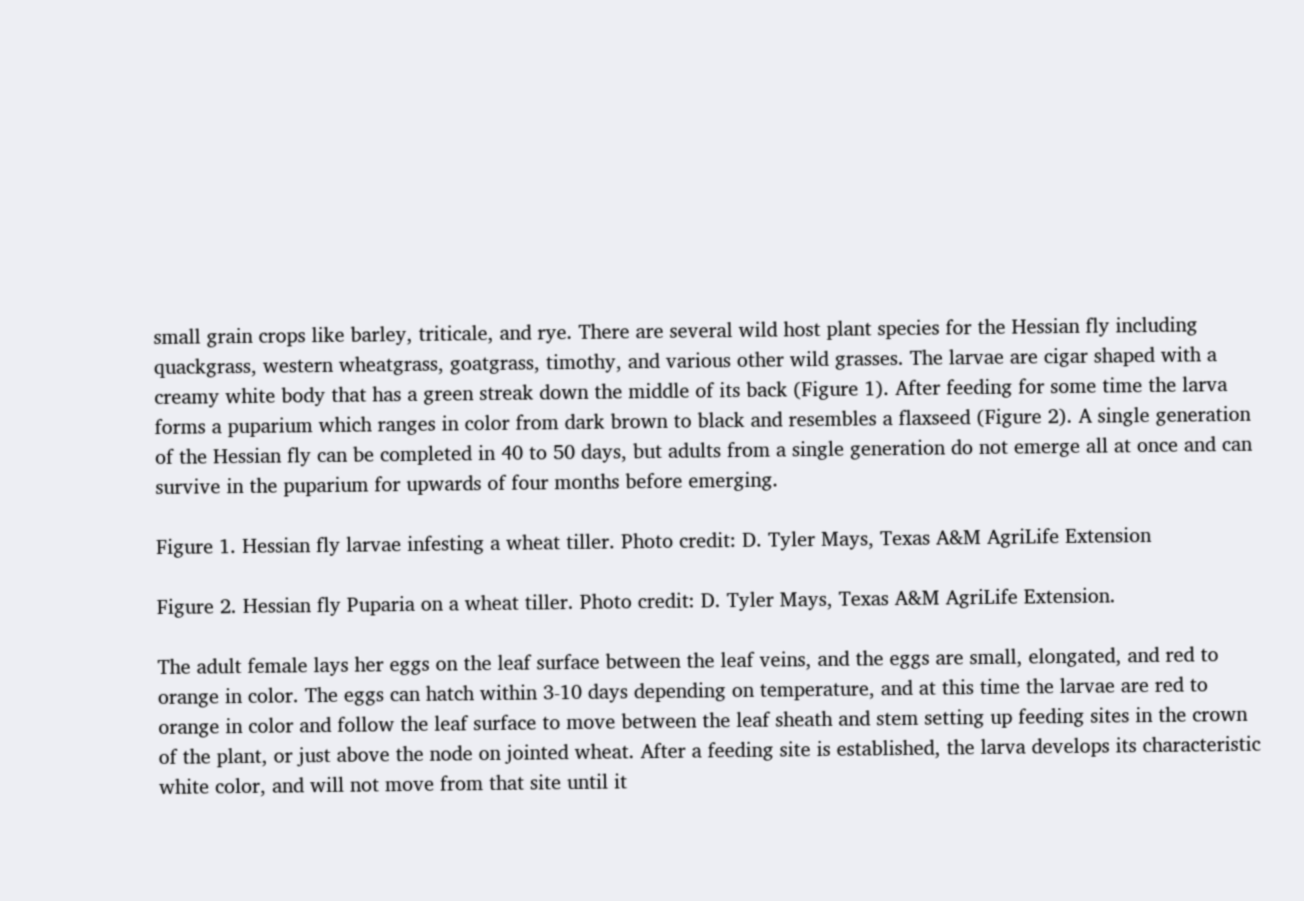small grain crops like barley, triticale, and rye. There are several wild host plant species for the Hessian fly including quackgrass, western wheatgrass, goatgrass, timothy, and various other wild grasses. The larvae are cigar shaped with a creamy white body that has a green streak down the middle of its back (Figure 1). After feeding for some time the larva forms a puparium which ranges in color from dark brown to black and resembles a flaxseed (Figure 2). A single generation of the Hessian fly can be completed in 40 to 50 days, but adults from a single generation do not emerge all at once and can survive in the puparium for upwards of four months before emerging.

Figure 1. Hessian fly larvae infesting a wheat tiller. Photo credit: D. Tyler Mays, Texas A&M AgriLife Extension

Figure 2. Hessian fly Puparia on a wheat tiller. Photo credit: D. Tyler Mays, Texas A&M AgriLife Extension.

The adult female lays her eggs on the leaf surface between the leaf veins, and the eggs are small, elongated, and red to orange in color. The eggs can hatch within 3-10 days depending on temperature, and at this time the larvae are red to orange in color and follow the leaf surface to move between the leaf sheath and stem setting up feeding sites in the crown of the plant, or just above the node on jointed wheat. After a feeding site is established, the larva develops its characteristic white color, and will not move from that site until it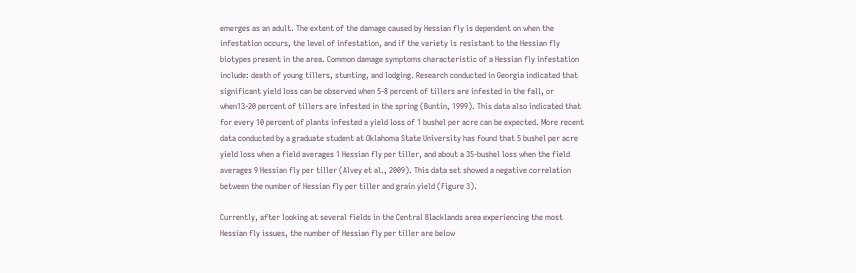emerges as an adult. The extent of the damage caused by Hessian fly is dependent on when the infestation occurs, the level of infestation, and if the variety is resistant to the Hessian fly biotypes present in the area. Common damage symptoms characteristic of a Hessian fly infestation include: death of young tillers, stunting, and lodging. Research conducted in Georgia indicated that significant yield loss can be observed when 5-8 percent of tillers are infested in the fall, or when13-20 percent of tillers are infested in the spring (Buntin, 1999). This data also indicated that for every 10 percent of plants infested a yield loss of 1 bushel per acre can be expected. More recent data conducted by a graduate student at Oklahoma State University has found that 5 bushel per acre yield loss when a field averages 1 Hessian fly per tiller, and about a 35-bushel loss when the field averages 9 Hessian fly per tiller (Alvey et al., 2009). This data set showed a negative correlation between the number of Hessian fly per tiller and grain yield (Figure 3).

Currently, after looking at several fields in the Central Blacklands area experiencing the most Hessian fly issues, the number of Hessian fly per tiller are below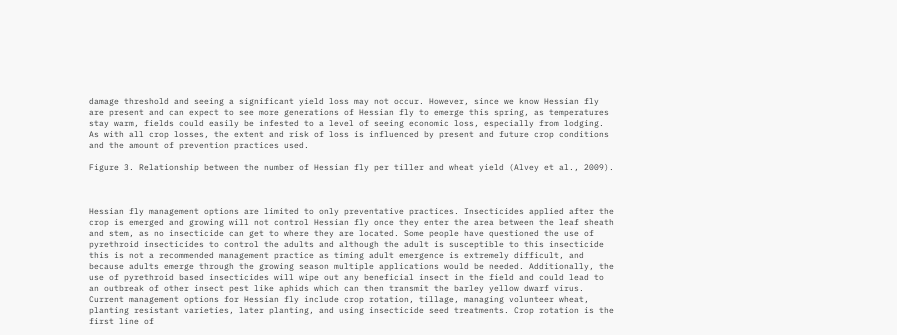damage threshold and seeing a significant yield loss may not occur. However, since we know Hessian fly are present and can expect to see more generations of Hessian fly to emerge this spring, as temperatures stay warm, fields could easily be infested to a level of seeing economic loss, especially from lodging.  As with all crop losses, the extent and risk of loss is influenced by present and future crop conditions and the amount of prevention practices used.

Figure 3. Relationship between the number of Hessian fly per tiller and wheat yield (Alvey et al., 2009).



Hessian fly management options are limited to only preventative practices. Insecticides applied after the crop is emerged and growing will not control Hessian fly once they enter the area between the leaf sheath and stem, as no insecticide can get to where they are located. Some people have questioned the use of pyrethroid insecticides to control the adults and although the adult is susceptible to this insecticide this is not a recommended management practice as timing adult emergence is extremely difficult, and because adults emerge through the growing season multiple applications would be needed. Additionally, the use of pyrethroid based insecticides will wipe out any beneficial insect in the field and could lead to an outbreak of other insect pest like aphids which can then transmit the barley yellow dwarf virus. Current management options for Hessian fly include crop rotation, tillage, managing volunteer wheat, planting resistant varieties, later planting, and using insecticide seed treatments. Crop rotation is the first line of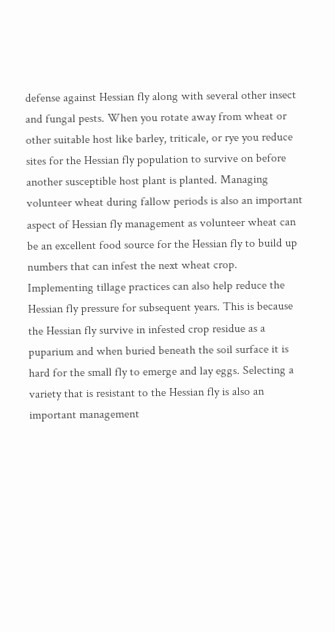defense against Hessian fly along with several other insect and fungal pests. When you rotate away from wheat or other suitable host like barley, triticale, or rye you reduce sites for the Hessian fly population to survive on before another susceptible host plant is planted. Managing volunteer wheat during fallow periods is also an important aspect of Hessian fly management as volunteer wheat can be an excellent food source for the Hessian fly to build up numbers that can infest the next wheat crop. Implementing tillage practices can also help reduce the Hessian fly pressure for subsequent years. This is because the Hessian fly survive in infested crop residue as a puparium and when buried beneath the soil surface it is hard for the small fly to emerge and lay eggs. Selecting a variety that is resistant to the Hessian fly is also an important management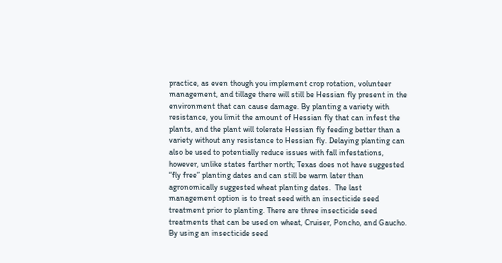practice, as even though you implement crop rotation, volunteer management, and tillage there will still be Hessian fly present in the environment that can cause damage. By planting a variety with resistance, you limit the amount of Hessian fly that can infest the plants, and the plant will tolerate Hessian fly feeding better than a variety without any resistance to Hessian fly. Delaying planting can also be used to potentially reduce issues with fall infestations, however, unlike states farther north; Texas does not have suggested “fly free” planting dates and can still be warm later than agronomically suggested wheat planting dates.  The last management option is to treat seed with an insecticide seed treatment prior to planting. There are three insecticide seed treatments that can be used on wheat, Cruiser, Poncho, and Gaucho. By using an insecticide seed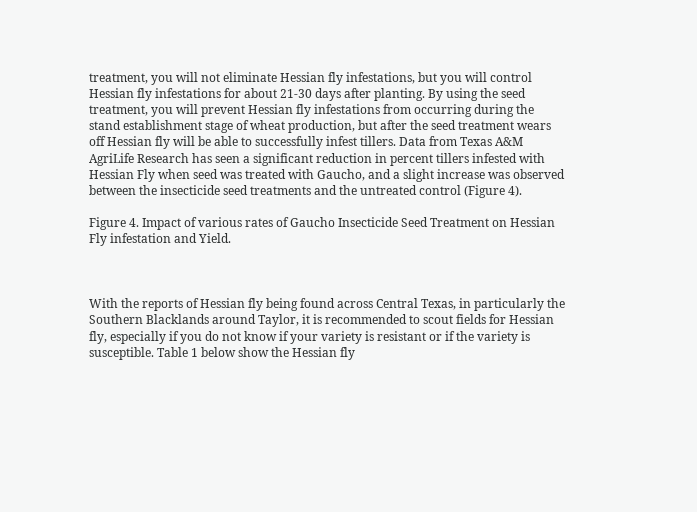treatment, you will not eliminate Hessian fly infestations, but you will control Hessian fly infestations for about 21-30 days after planting. By using the seed treatment, you will prevent Hessian fly infestations from occurring during the stand establishment stage of wheat production, but after the seed treatment wears off Hessian fly will be able to successfully infest tillers. Data from Texas A&M AgriLife Research has seen a significant reduction in percent tillers infested with Hessian Fly when seed was treated with Gaucho, and a slight increase was observed between the insecticide seed treatments and the untreated control (Figure 4).

Figure 4. Impact of various rates of Gaucho Insecticide Seed Treatment on Hessian Fly infestation and Yield.



With the reports of Hessian fly being found across Central Texas, in particularly the Southern Blacklands around Taylor, it is recommended to scout fields for Hessian fly, especially if you do not know if your variety is resistant or if the variety is susceptible. Table 1 below show the Hessian fly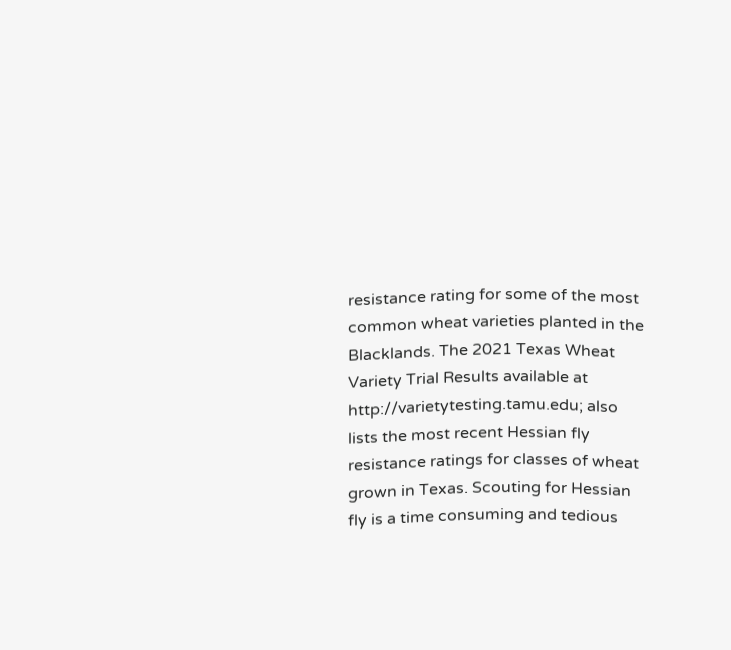resistance rating for some of the most common wheat varieties planted in the Blacklands. The 2021 Texas Wheat Variety Trial Results available at http://varietytesting.tamu.edu; also lists the most recent Hessian fly resistance ratings for classes of wheat grown in Texas. Scouting for Hessian fly is a time consuming and tedious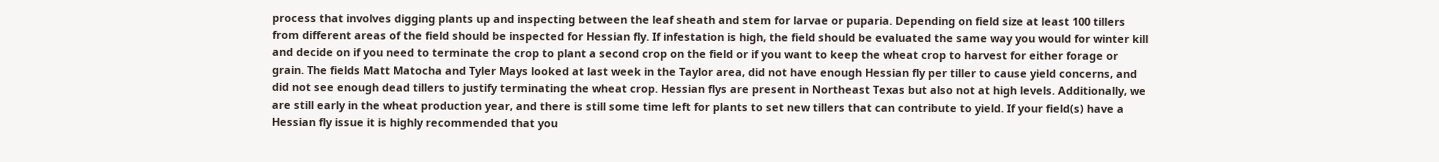process that involves digging plants up and inspecting between the leaf sheath and stem for larvae or puparia. Depending on field size at least 100 tillers from different areas of the field should be inspected for Hessian fly. If infestation is high, the field should be evaluated the same way you would for winter kill and decide on if you need to terminate the crop to plant a second crop on the field or if you want to keep the wheat crop to harvest for either forage or grain. The fields Matt Matocha and Tyler Mays looked at last week in the Taylor area, did not have enough Hessian fly per tiller to cause yield concerns, and did not see enough dead tillers to justify terminating the wheat crop. Hessian flys are present in Northeast Texas but also not at high levels. Additionally, we are still early in the wheat production year, and there is still some time left for plants to set new tillers that can contribute to yield. If your field(s) have a Hessian fly issue it is highly recommended that you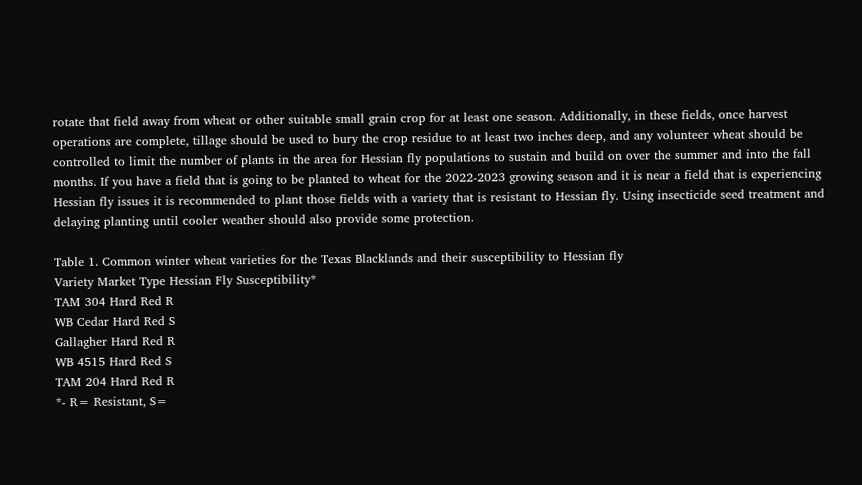rotate that field away from wheat or other suitable small grain crop for at least one season. Additionally, in these fields, once harvest operations are complete, tillage should be used to bury the crop residue to at least two inches deep, and any volunteer wheat should be controlled to limit the number of plants in the area for Hessian fly populations to sustain and build on over the summer and into the fall months. If you have a field that is going to be planted to wheat for the 2022-2023 growing season and it is near a field that is experiencing Hessian fly issues it is recommended to plant those fields with a variety that is resistant to Hessian fly. Using insecticide seed treatment and delaying planting until cooler weather should also provide some protection.

Table 1. Common winter wheat varieties for the Texas Blacklands and their susceptibility to Hessian fly
Variety Market Type Hessian Fly Susceptibility*
TAM 304 Hard Red R
WB Cedar Hard Red S
Gallagher Hard Red R
WB 4515 Hard Red S
TAM 204 Hard Red R
*- R= Resistant, S=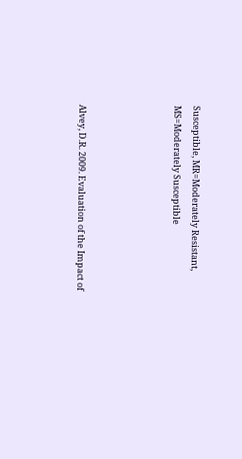Susceptible, MR=Moderately Resistant, MS=Moderately Susceptible




Alvey, D.R. 2009. Evaluation of the Impact of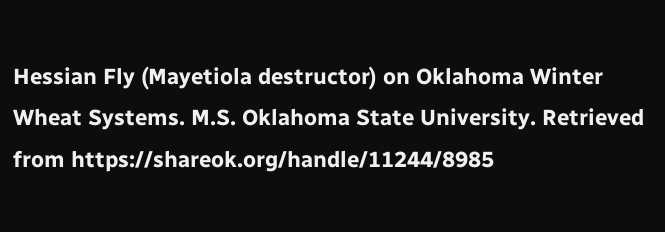Hessian Fly (Mayetiola destructor) on Oklahoma Winter Wheat Systems. M.S. Oklahoma State University. Retrieved from https://shareok.org/handle/11244/8985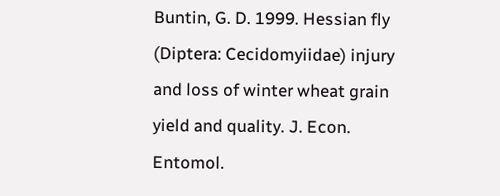Buntin, G. D. 1999. Hessian fly (Diptera: Cecidomyiidae) injury and loss of winter wheat grain yield and quality. J. Econ. Entomol.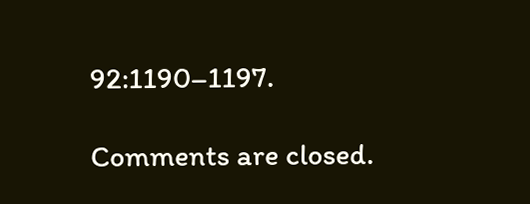92:1190–1197.

Comments are closed.